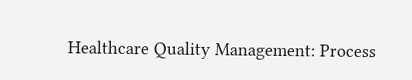Healthcare Quality Management: Process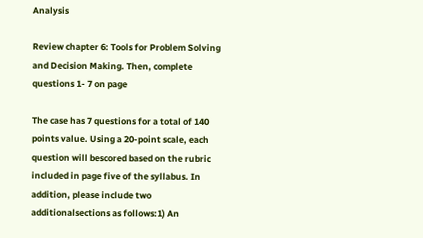Analysis

Review chapter 6: Tools for Problem Solving and Decision Making. Then, complete questions 1- 7 on page

The case has 7 questions for a total of 140 points value. Using a 20-point scale, each question will bescored based on the rubric included in page five of the syllabus. In addition, please include two additionalsections as follows:1) An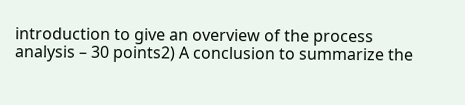introduction to give an overview of the process analysis – 30 points2) A conclusion to summarize the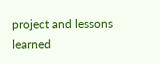project and lessons learned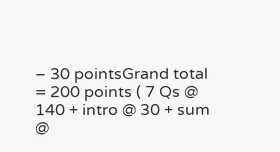– 30 pointsGrand total = 200 points ( 7 Qs @ 140 + intro @ 30 + sum @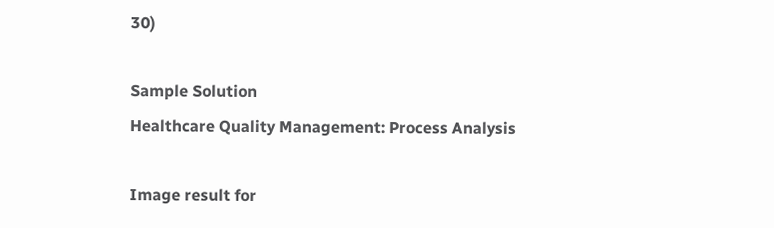30)

Sample Solution
Healthcare Quality Management: Process Analysis

Image result for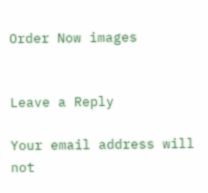Order Now images


Leave a Reply

Your email address will not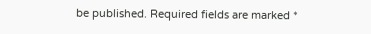be published. Required fields are marked *